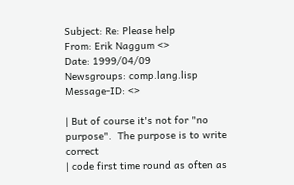Subject: Re: Please help
From: Erik Naggum <>
Date: 1999/04/09
Newsgroups: comp.lang.lisp
Message-ID: <>

| But of course it's not for "no purpose".  The purpose is to write correct
| code first time round as often as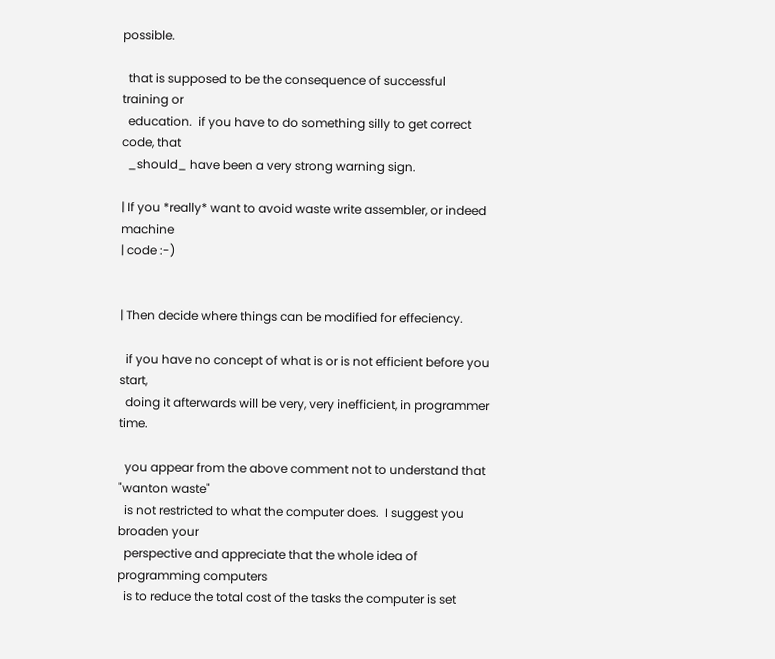possible.

  that is supposed to be the consequence of successful training or
  education.  if you have to do something silly to get correct code, that
  _should_ have been a very strong warning sign.

| If you *really* want to avoid waste write assembler, or indeed machine
| code :-)


| Then decide where things can be modified for effeciency.

  if you have no concept of what is or is not efficient before you start,
  doing it afterwards will be very, very inefficient, in programmer time.

  you appear from the above comment not to understand that "wanton waste"
  is not restricted to what the computer does.  I suggest you broaden your
  perspective and appreciate that the whole idea of programming computers
  is to reduce the total cost of the tasks the computer is set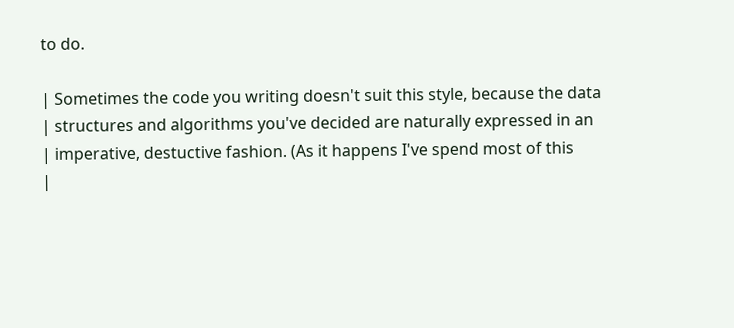to do.

| Sometimes the code you writing doesn't suit this style, because the data
| structures and algorithms you've decided are naturally expressed in an
| imperative, destuctive fashion. (As it happens I've spend most of this
|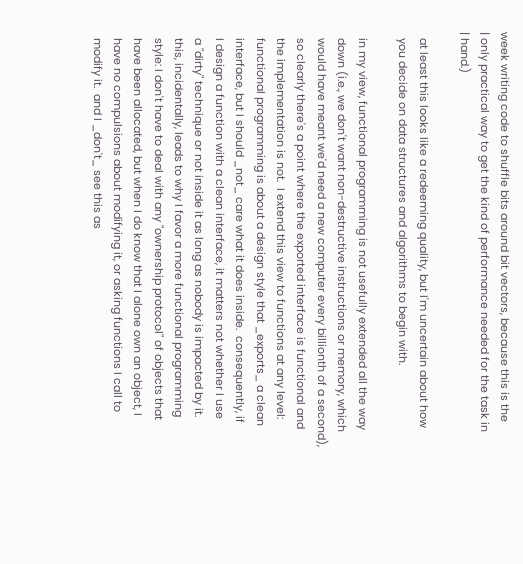week writing code to shuffle bits around bit vectors, because this is the
| only practical way to get the kind of performance needed for the task in
| hand.)

  at least this looks like a redeeming quality, but I'm uncertain about how
  you decide on data structures and algorithms to begin with.

  in my view, functional programming is not usefully extended all the way
  down (i.e., we don't want non-destructive instructions or memory, which
  would have meant we'd need a new computer every billionth of a second),
  so clearly there's a point where the exported interface is functional and
  the implementation is not.  I extend this view to functions at any level:
  functional programming is about a design style that _exports_ a clean
  interface, but I should _not_ care what it does inside.  consequently, if
  I design a function with a clean interface, it matters not whether I use
  a "dirty" technique or not inside it as long as nobody is impacted by it.
  this, incidentally, leads to why I favor a more functional programming
  style: I don't have to deal with any "ownership protocol" of objects that
  have been allocated, but when I do know that I alone own an object, I
  have no compulsions about modifying it, or asking functions I call to
  modify it.  and I _don't_ see this as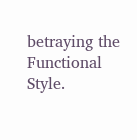betraying the Functional Style.